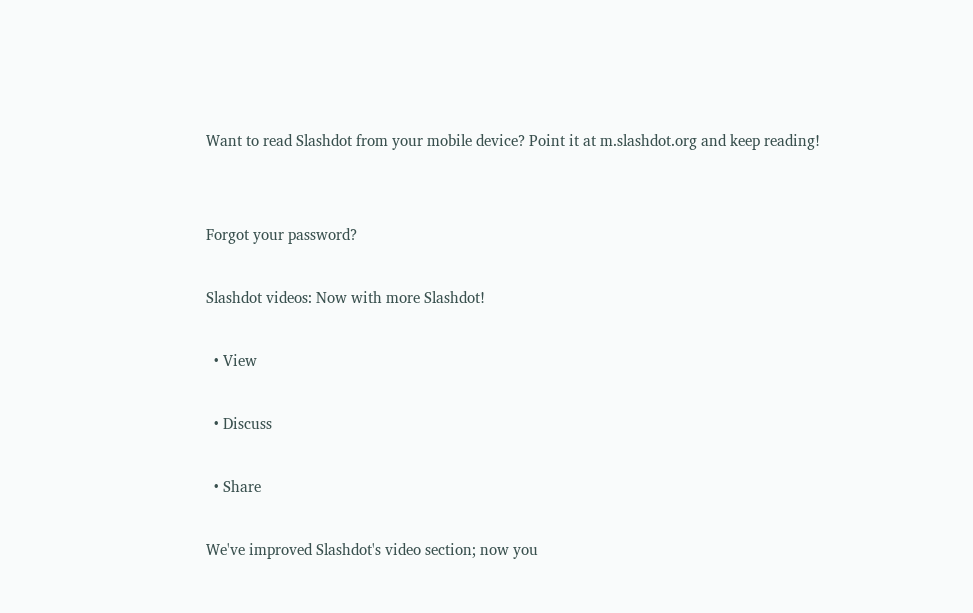Want to read Slashdot from your mobile device? Point it at m.slashdot.org and keep reading!


Forgot your password?

Slashdot videos: Now with more Slashdot!

  • View

  • Discuss

  • Share

We've improved Slashdot's video section; now you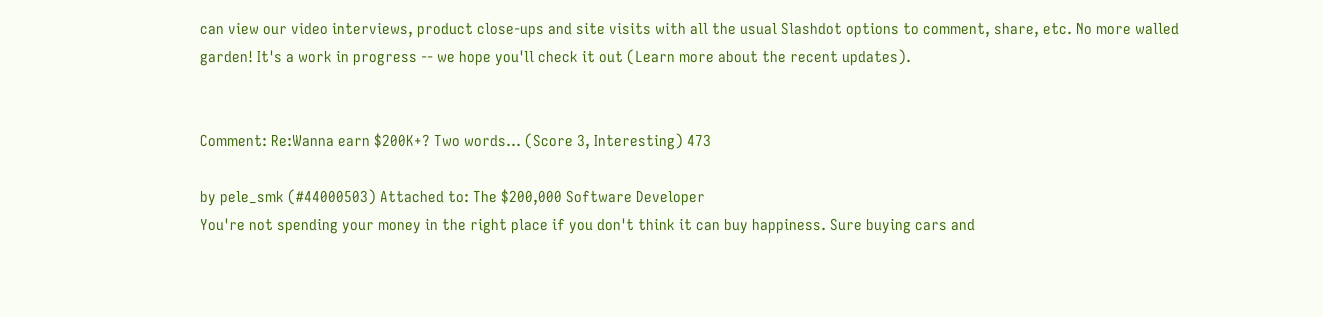can view our video interviews, product close-ups and site visits with all the usual Slashdot options to comment, share, etc. No more walled garden! It's a work in progress -- we hope you'll check it out (Learn more about the recent updates).


Comment: Re:Wanna earn $200K+? Two words... (Score 3, Interesting) 473

by pele_smk (#44000503) Attached to: The $200,000 Software Developer
You're not spending your money in the right place if you don't think it can buy happiness. Sure buying cars and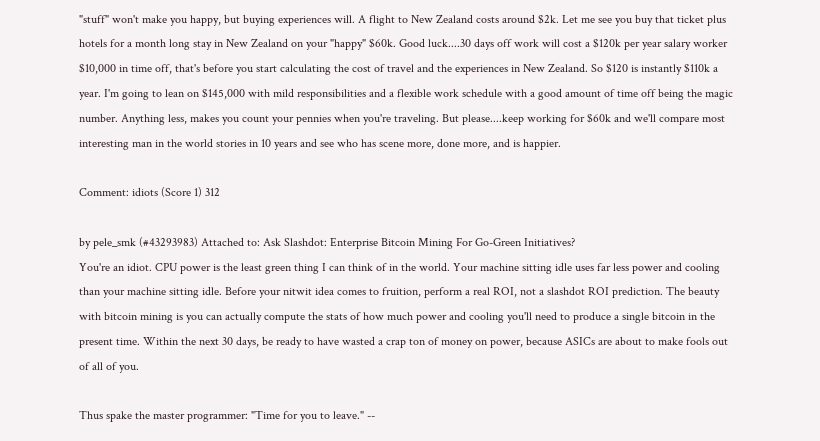"stuff" won't make you happy, but buying experiences will. A flight to New Zealand costs around $2k. Let me see you buy that ticket plus hotels for a month long stay in New Zealand on your "happy" $60k. Good luck....30 days off work will cost a $120k per year salary worker $10,000 in time off, that's before you start calculating the cost of travel and the experiences in New Zealand. So $120 is instantly $110k a year. I'm going to lean on $145,000 with mild responsibilities and a flexible work schedule with a good amount of time off being the magic number. Anything less, makes you count your pennies when you're traveling. But please....keep working for $60k and we'll compare most interesting man in the world stories in 10 years and see who has scene more, done more, and is happier.

Comment: idiots (Score 1) 312

by pele_smk (#43293983) Attached to: Ask Slashdot: Enterprise Bitcoin Mining For Go-Green Initiatives?
You're an idiot. CPU power is the least green thing I can think of in the world. Your machine sitting idle uses far less power and cooling than your machine sitting idle. Before your nitwit idea comes to fruition, perform a real ROI, not a slashdot ROI prediction. The beauty with bitcoin mining is you can actually compute the stats of how much power and cooling you'll need to produce a single bitcoin in the present time. Within the next 30 days, be ready to have wasted a crap ton of money on power, because ASICs are about to make fools out of all of you.

Thus spake the master programmer: "Time for you to leave." --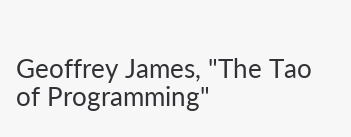Geoffrey James, "The Tao of Programming"